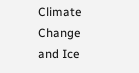Climate Change and Ice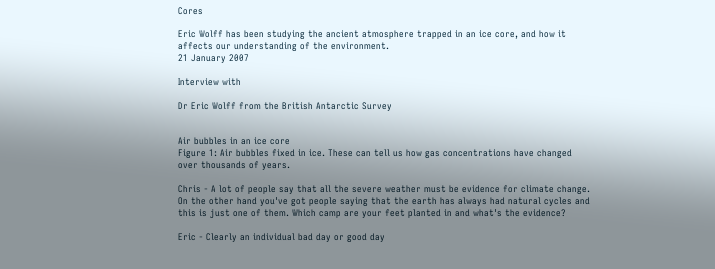Cores

Eric Wolff has been studying the ancient atmosphere trapped in an ice core, and how it affects our understanding of the environment.
21 January 2007

Interview with

Dr Eric Wolff from the British Antarctic Survey


Air bubbles in an ice core
Figure 1: Air bubbles fixed in ice. These can tell us how gas concentrations have changed over thousands of years.

Chris - A lot of people say that all the severe weather must be evidence for climate change. On the other hand you've got people saying that the earth has always had natural cycles and this is just one of them. Which camp are your feet planted in and what's the evidence?

Eric - Clearly an individual bad day or good day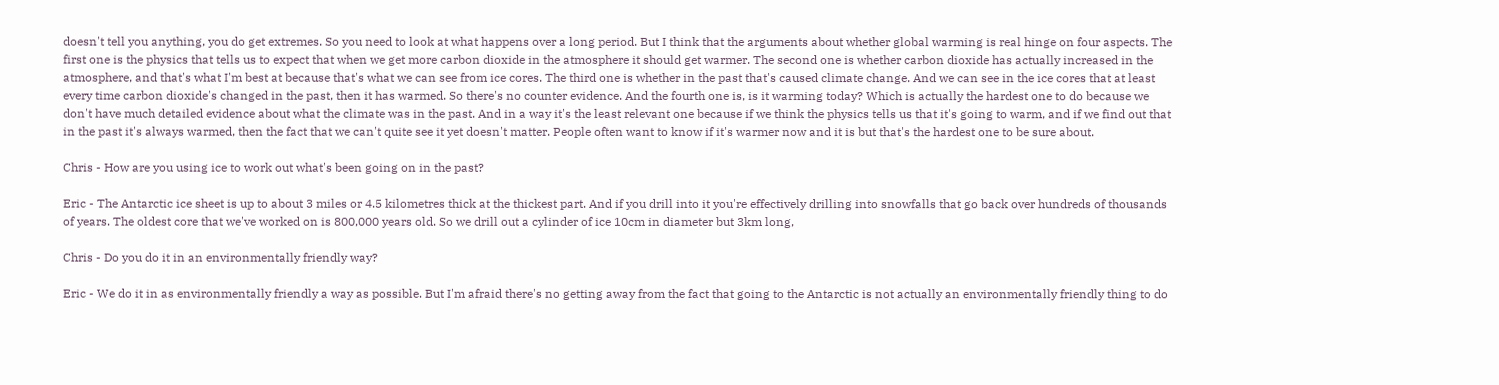doesn't tell you anything, you do get extremes. So you need to look at what happens over a long period. But I think that the arguments about whether global warming is real hinge on four aspects. The first one is the physics that tells us to expect that when we get more carbon dioxide in the atmosphere it should get warmer. The second one is whether carbon dioxide has actually increased in the atmosphere, and that's what I'm best at because that's what we can see from ice cores. The third one is whether in the past that's caused climate change. And we can see in the ice cores that at least every time carbon dioxide's changed in the past, then it has warmed. So there's no counter evidence. And the fourth one is, is it warming today? Which is actually the hardest one to do because we don't have much detailed evidence about what the climate was in the past. And in a way it's the least relevant one because if we think the physics tells us that it's going to warm, and if we find out that in the past it's always warmed, then the fact that we can't quite see it yet doesn't matter. People often want to know if it's warmer now and it is but that's the hardest one to be sure about.

Chris - How are you using ice to work out what's been going on in the past?

Eric - The Antarctic ice sheet is up to about 3 miles or 4.5 kilometres thick at the thickest part. And if you drill into it you're effectively drilling into snowfalls that go back over hundreds of thousands of years. The oldest core that we've worked on is 800,000 years old. So we drill out a cylinder of ice 10cm in diameter but 3km long,

Chris - Do you do it in an environmentally friendly way?

Eric - We do it in as environmentally friendly a way as possible. But I'm afraid there's no getting away from the fact that going to the Antarctic is not actually an environmentally friendly thing to do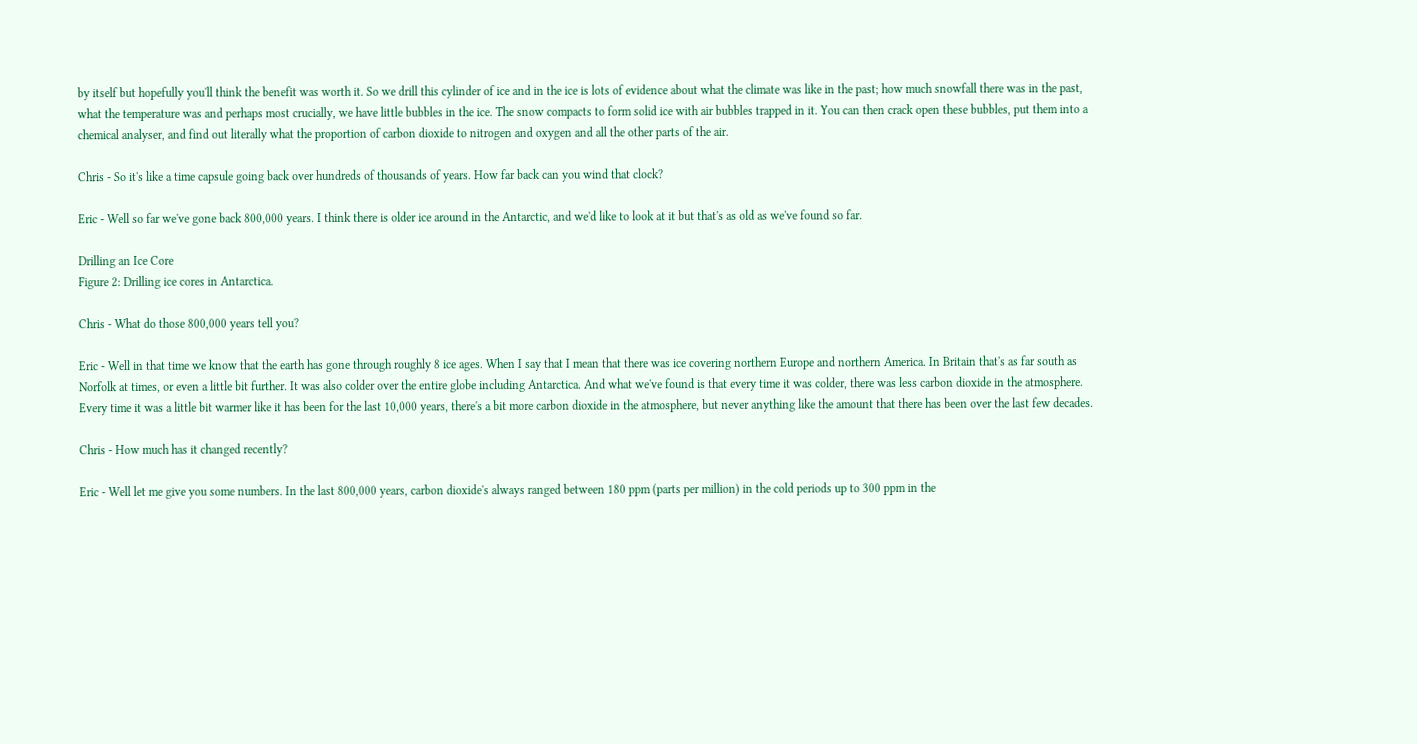by itself but hopefully you'll think the benefit was worth it. So we drill this cylinder of ice and in the ice is lots of evidence about what the climate was like in the past; how much snowfall there was in the past, what the temperature was and perhaps most crucially, we have little bubbles in the ice. The snow compacts to form solid ice with air bubbles trapped in it. You can then crack open these bubbles, put them into a chemical analyser, and find out literally what the proportion of carbon dioxide to nitrogen and oxygen and all the other parts of the air.

Chris - So it's like a time capsule going back over hundreds of thousands of years. How far back can you wind that clock?

Eric - Well so far we've gone back 800,000 years. I think there is older ice around in the Antarctic, and we'd like to look at it but that's as old as we've found so far.

Drilling an Ice Core
Figure 2: Drilling ice cores in Antarctica.

Chris - What do those 800,000 years tell you?

Eric - Well in that time we know that the earth has gone through roughly 8 ice ages. When I say that I mean that there was ice covering northern Europe and northern America. In Britain that's as far south as Norfolk at times, or even a little bit further. It was also colder over the entire globe including Antarctica. And what we've found is that every time it was colder, there was less carbon dioxide in the atmosphere. Every time it was a little bit warmer like it has been for the last 10,000 years, there's a bit more carbon dioxide in the atmosphere, but never anything like the amount that there has been over the last few decades.

Chris - How much has it changed recently?

Eric - Well let me give you some numbers. In the last 800,000 years, carbon dioxide's always ranged between 180 ppm (parts per million) in the cold periods up to 300 ppm in the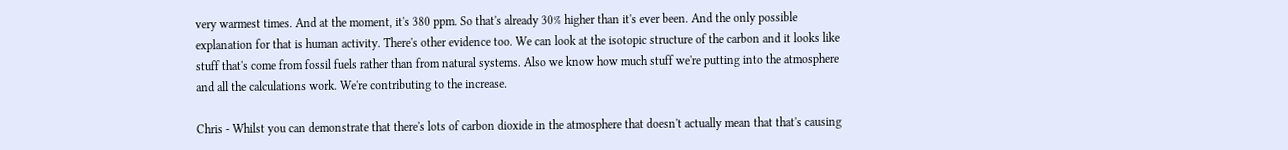very warmest times. And at the moment, it's 380 ppm. So that's already 30% higher than it's ever been. And the only possible explanation for that is human activity. There's other evidence too. We can look at the isotopic structure of the carbon and it looks like stuff that's come from fossil fuels rather than from natural systems. Also we know how much stuff we're putting into the atmosphere and all the calculations work. We're contributing to the increase.

Chris - Whilst you can demonstrate that there's lots of carbon dioxide in the atmosphere that doesn't actually mean that that's causing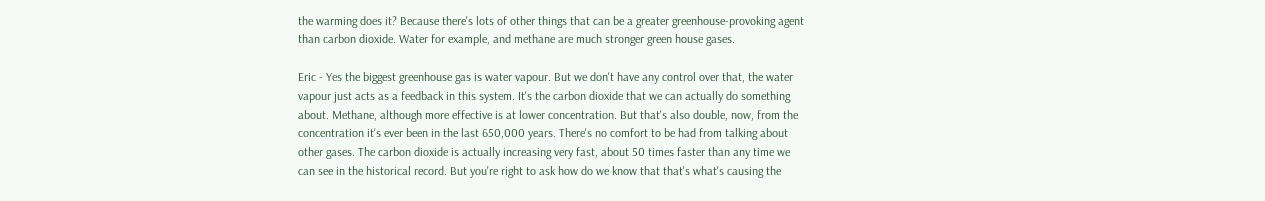the warming does it? Because there's lots of other things that can be a greater greenhouse-provoking agent than carbon dioxide. Water for example, and methane are much stronger green house gases.

Eric - Yes the biggest greenhouse gas is water vapour. But we don't have any control over that, the water vapour just acts as a feedback in this system. It's the carbon dioxide that we can actually do something about. Methane, although more effective is at lower concentration. But that's also double, now, from the concentration it's ever been in the last 650,000 years. There's no comfort to be had from talking about other gases. The carbon dioxide is actually increasing very fast, about 50 times faster than any time we can see in the historical record. But you're right to ask how do we know that that's what's causing the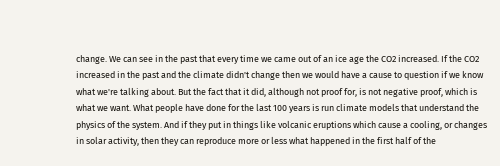change. We can see in the past that every time we came out of an ice age the CO2 increased. If the CO2 increased in the past and the climate didn't change then we would have a cause to question if we know what we're talking about. But the fact that it did, although not proof for, is not negative proof, which is what we want. What people have done for the last 100 years is run climate models that understand the physics of the system. And if they put in things like volcanic eruptions which cause a cooling, or changes in solar activity, then they can reproduce more or less what happened in the first half of the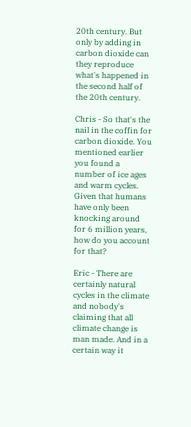20th century. But only by adding in carbon dioxide can they reproduce what's happened in the second half of the 20th century.

Chris - So that's the nail in the coffin for carbon dioxide. You mentioned earlier you found a number of ice ages and warm cycles. Given that humans have only been knocking around for 6 million years, how do you account for that?

Eric - There are certainly natural cycles in the climate and nobody's claiming that all climate change is man made. And in a certain way it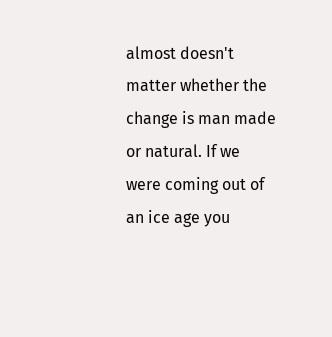almost doesn't matter whether the change is man made or natural. If we were coming out of an ice age you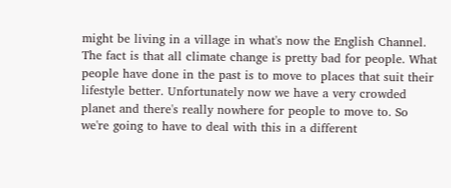might be living in a village in what's now the English Channel. The fact is that all climate change is pretty bad for people. What people have done in the past is to move to places that suit their lifestyle better. Unfortunately now we have a very crowded planet and there's really nowhere for people to move to. So we're going to have to deal with this in a different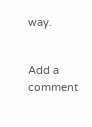way.


Add a comment